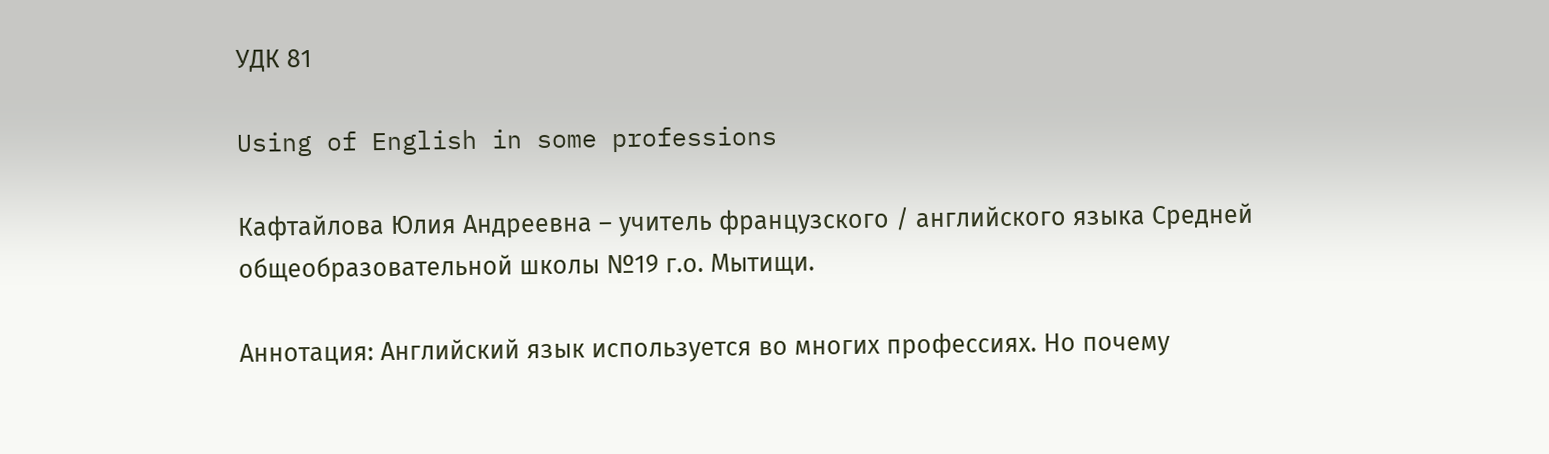УДК 81

Using of English in some professions

Кафтайлова Юлия Андреевна – учитель французского / английского языка Средней общеобразовательной школы №19 г.о. Мытищи.

Аннотация: Английский язык используется во многих профессиях. Но почему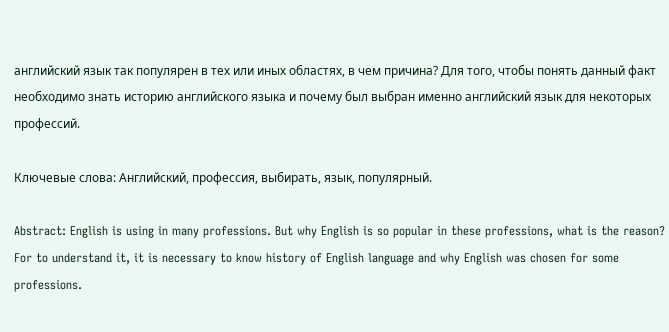английский язык так популярен в тех или иных областях, в чем причина? Для того, чтобы понять данный факт необходимо знать историю английского языка и почему был выбран именно английский язык для некоторых профессий.

Ключевые слова: Английский, профессия, выбирать, язык, популярный.

Abstract: English is using in many professions. But why English is so popular in these professions, what is the reason? For to understand it, it is necessary to know history of English language and why English was chosen for some professions.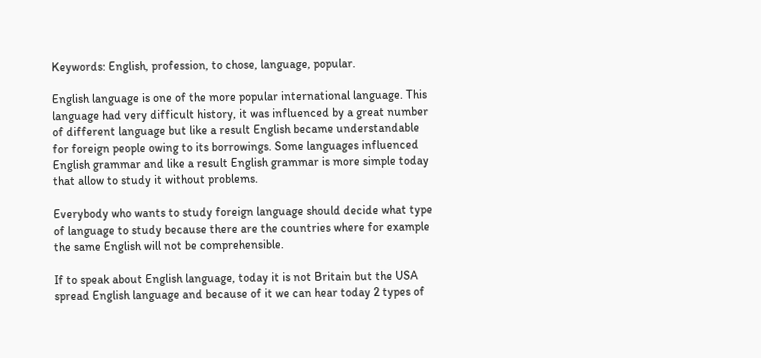Keywords: English, profession, to chose, language, popular.

English language is one of the more popular international language. This language had very difficult history, it was influenced by a great number of different language but like a result English became understandable for foreign people owing to its borrowings. Some languages influenced English grammar and like a result English grammar is more simple today that allow to study it without problems.

Everybody who wants to study foreign language should decide what type of language to study because there are the countries where for example the same English will not be comprehensible.

If to speak about English language, today it is not Britain but the USA spread English language and because of it we can hear today 2 types of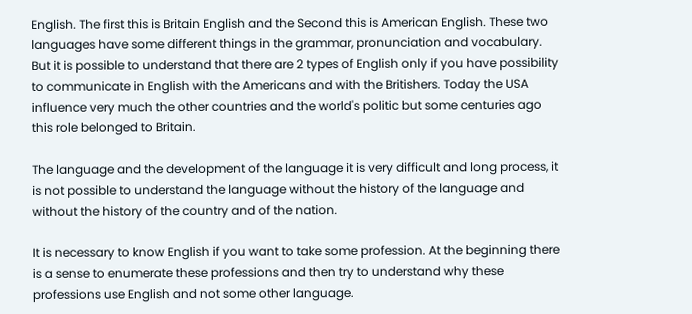English. The first this is Britain English and the Second this is American English. These two languages have some different things in the grammar, pronunciation and vocabulary. But it is possible to understand that there are 2 types of English only if you have possibility to communicate in English with the Americans and with the Britishers. Today the USA influence very much the other countries and the world's politic but some centuries ago this role belonged to Britain.

The language and the development of the language it is very difficult and long process, it is not possible to understand the language without the history of the language and without the history of the country and of the nation.

It is necessary to know English if you want to take some profession. At the beginning there is a sense to enumerate these professions and then try to understand why these professions use English and not some other language.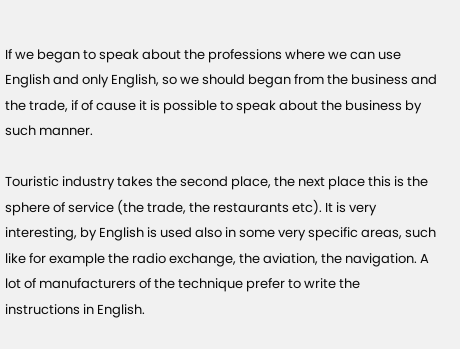If we began to speak about the professions where we can use English and only English, so we should began from the business and the trade, if of cause it is possible to speak about the business by such manner.

Touristic industry takes the second place, the next place this is the sphere of service (the trade, the restaurants etc). It is very interesting, by English is used also in some very specific areas, such like for example the radio exchange, the aviation, the navigation. A lot of manufacturers of the technique prefer to write the instructions in English.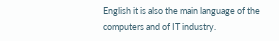English it is also the main language of the computers and of IT industry.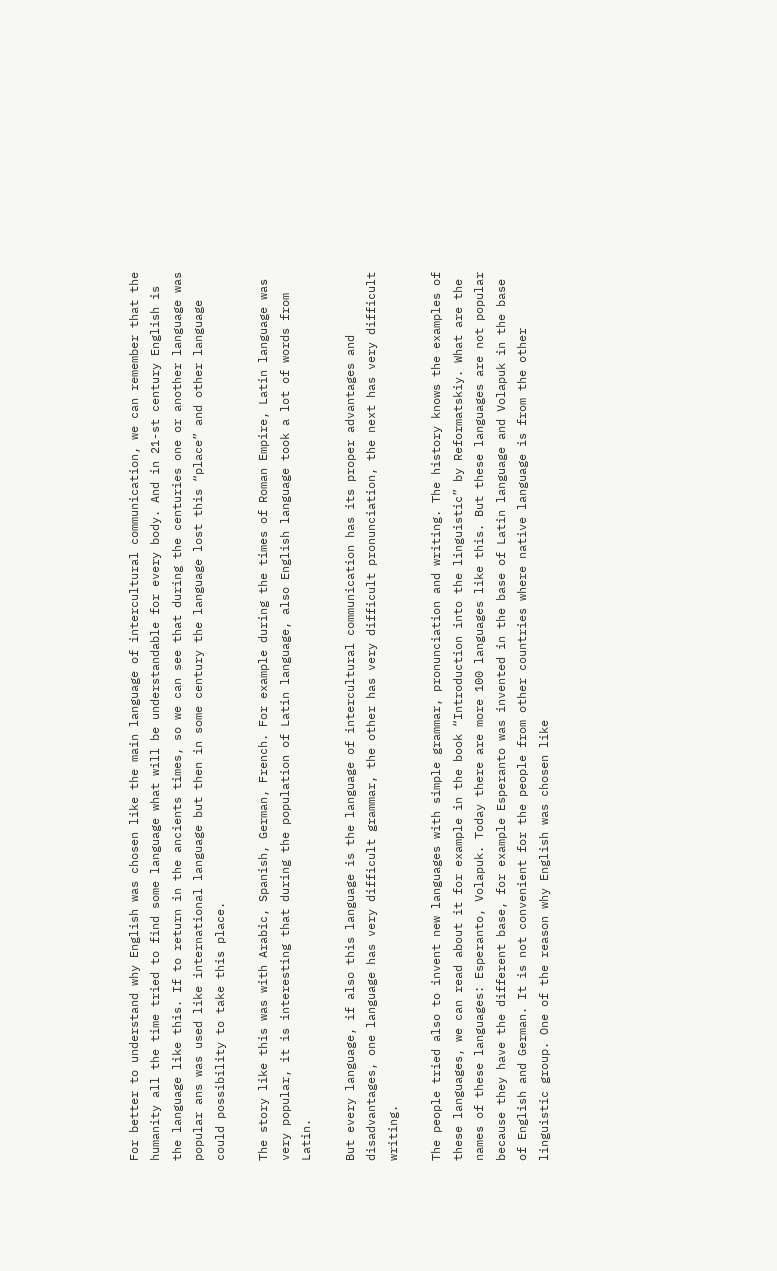For better to understand why English was chosen like the main language of intercultural communication, we can remember that the humanity all the time tried to find some language what will be understandable for every body. And in 21-st century English is the language like this. If to return in the ancients times, so we can see that during the centuries one or another language was popular ans was used like international language but then in some century the language lost this “place” and other language could possibility to take this place.

The story like this was with Arabic, Spanish, German, French. For example during the times of Roman Empire, Latin language was very popular, it is interesting that during the population of Latin language, also English language took a lot of words from Latin.

But every language, if also this language is the language of intercultural communication has its proper advantages and disadvantages, one language has very difficult grammar, the other has very difficult pronunciation, the next has very difficult writing.

The people tried also to invent new languages with simple grammar, pronunciation and writing. The history knows the examples of these languages, we can read about it for example in the book “Introduction into the linguistic” by Reformatskiy. What are the names of these languages: Esperanto, Volapuk. Today there are more 100 languages like this. But these languages are not popular because they have the different base, for example Esperanto was invented in the base of Latin language and Volapuk in the base of English and German. It is not convenient for the people from other countries where native language is from the other linguistic group. One of the reason why English was chosen like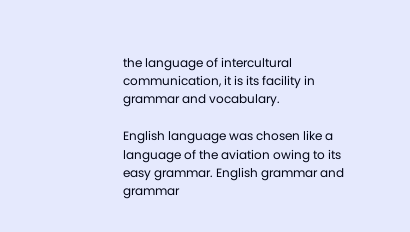the language of intercultural communication, it is its facility in grammar and vocabulary.

English language was chosen like a language of the aviation owing to its easy grammar. English grammar and grammar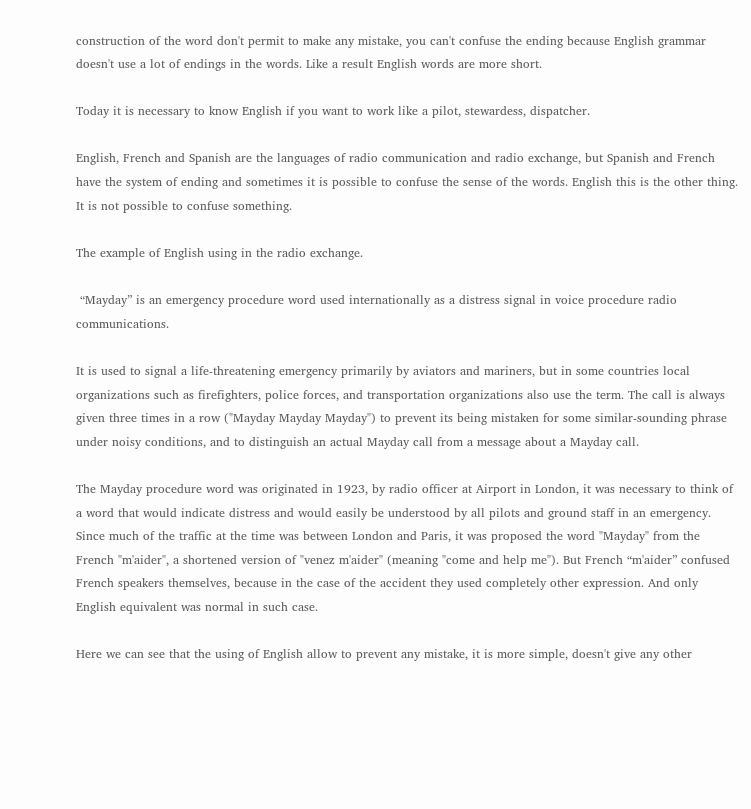construction of the word don't permit to make any mistake, you can't confuse the ending because English grammar doesn't use a lot of endings in the words. Like a result English words are more short.

Today it is necessary to know English if you want to work like a pilot, stewardess, dispatcher.

English, French and Spanish are the languages of radio communication and radio exchange, but Spanish and French have the system of ending and sometimes it is possible to confuse the sense of the words. English this is the other thing. It is not possible to confuse something.

The example of English using in the radio exchange.

 “Mayday” is an emergency procedure word used internationally as a distress signal in voice procedure radio communications.

It is used to signal a life-threatening emergency primarily by aviators and mariners, but in some countries local organizations such as firefighters, police forces, and transportation organizations also use the term. The call is always given three times in a row ("Mayday Mayday Mayday") to prevent its being mistaken for some similar-sounding phrase under noisy conditions, and to distinguish an actual Mayday call from a message about a Mayday call.

The Mayday procedure word was originated in 1923, by radio officer at Airport in London, it was necessary to think of a word that would indicate distress and would easily be understood by all pilots and ground staff in an emergency. Since much of the traffic at the time was between London and Paris, it was proposed the word "Mayday" from the French "m'aider", a shortened version of "venez m'aider" (meaning "come and help me"). But French “m'aider” confused French speakers themselves, because in the case of the accident they used completely other expression. And only English equivalent was normal in such case.

Here we can see that the using of English allow to prevent any mistake, it is more simple, doesn't give any other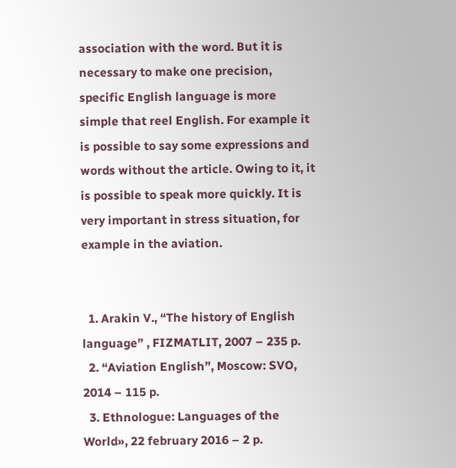association with the word. But it is necessary to make one precision, specific English language is more simple that reel English. For example it is possible to say some expressions and words without the article. Owing to it, it is possible to speak more quickly. It is very important in stress situation, for example in the aviation.


  1. Arakin V., “The history of English language” , FIZMATLIT, 2007 – 235 p.
  2. “Aviation English”, Moscow: SVO, 2014 – 115 p.
  3. Ethnologue: Languages of the World», 22 february 2016 – 2 p.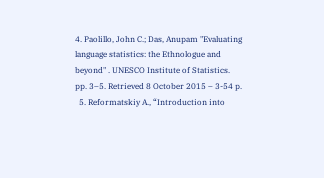4. Paolillo, John C.; Das, Anupam "Evaluating language statistics: the Ethnologue and beyond" . UNESCO Institute of Statistics. pp. 3–5. Retrieved 8 October 2015 – 3-54 p.
  5. Reformatskiy A., “Introduction into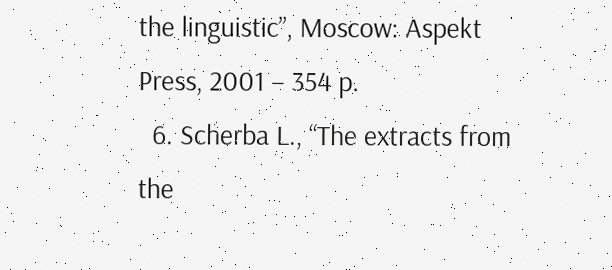the linguistic”, Moscow: Aspekt Press, 2001 – 354 p.
  6. Scherba L., “The extracts from the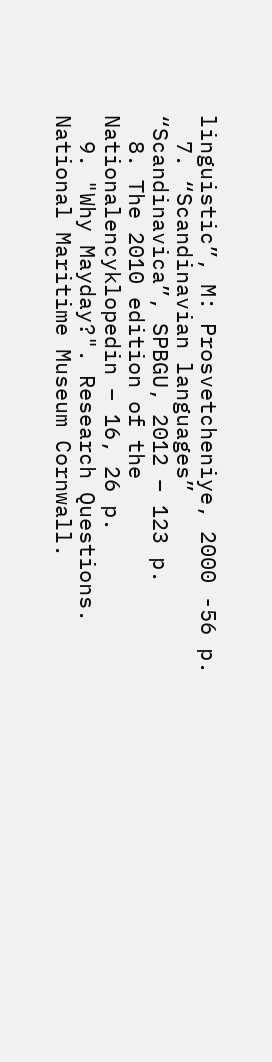linguistic”, M: Prosvetcheniye, 2000 -56 p.
  7. “Scandinavian languages” “Scandinavica”, SPBGU, 2012 – 123 p.
  8. The 2010 edition of the Nationalencyklopedin – 16, 26 p.
  9. "Why Mayday?". Research Questions. National Maritime Museum Cornwall.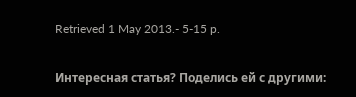Retrieved 1 May 2013.- 5-15 p.

Интересная статья? Поделись ей с другими: